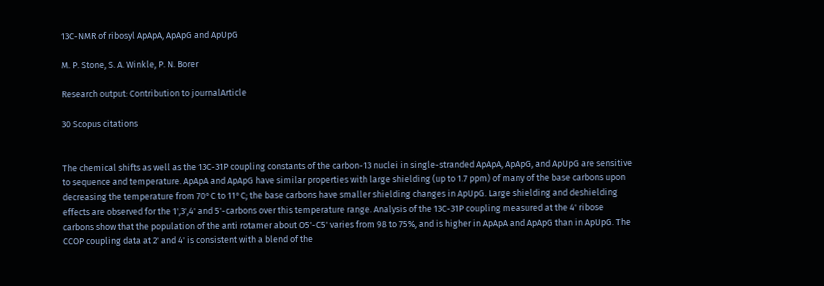13C-NMR of ribosyl ApApA, ApApG and ApUpG

M. P. Stone, S. A. Winkle, P. N. Borer

Research output: Contribution to journalArticle

30 Scopus citations


The chemical shifts as well as the 13C-31P coupling constants of the carbon-13 nuclei in single-stranded ApApA, ApApG, and ApUpG are sensitive to sequence and temperature. ApApA and ApApG have similar properties with large shielding (up to 1.7 ppm) of many of the base carbons upon decreasing the temperature from 70°C to 11°C; the base carbons have smaller shielding changes in ApUpG. Large shielding and deshielding effects are observed for the 1',3',4' and 5'-carbons over this temperature range. Analysis of the 13C-31P coupling measured at the 4' ribose carbons show that the population of the anti rotamer about O5'-C5' varies from 98 to 75%, and is higher in ApApA and ApApG than in ApUpG. The CCOP coupling data at 2' and 4' is consistent with a blend of the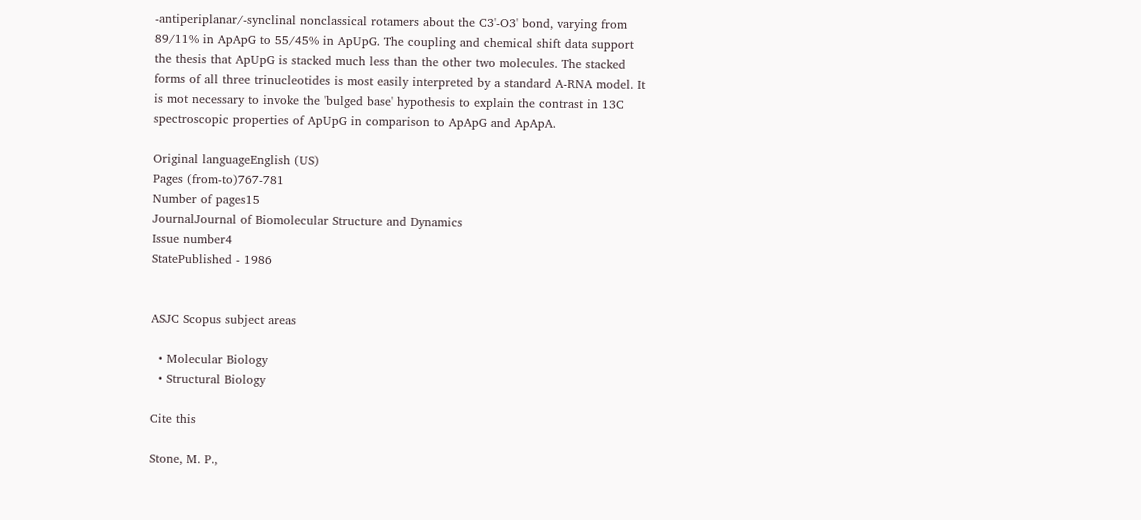-antiperiplanar/-synclinal nonclassical rotamers about the C3'-O3' bond, varying from 89/11% in ApApG to 55/45% in ApUpG. The coupling and chemical shift data support the thesis that ApUpG is stacked much less than the other two molecules. The stacked forms of all three trinucleotides is most easily interpreted by a standard A-RNA model. It is mot necessary to invoke the 'bulged base' hypothesis to explain the contrast in 13C spectroscopic properties of ApUpG in comparison to ApApG and ApApA.

Original languageEnglish (US)
Pages (from-to)767-781
Number of pages15
JournalJournal of Biomolecular Structure and Dynamics
Issue number4
StatePublished - 1986


ASJC Scopus subject areas

  • Molecular Biology
  • Structural Biology

Cite this

Stone, M. P.,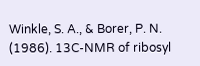Winkle, S. A., & Borer, P. N. (1986). 13C-NMR of ribosyl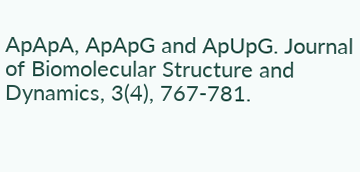ApApA, ApApG and ApUpG. Journal of Biomolecular Structure and Dynamics, 3(4), 767-781.